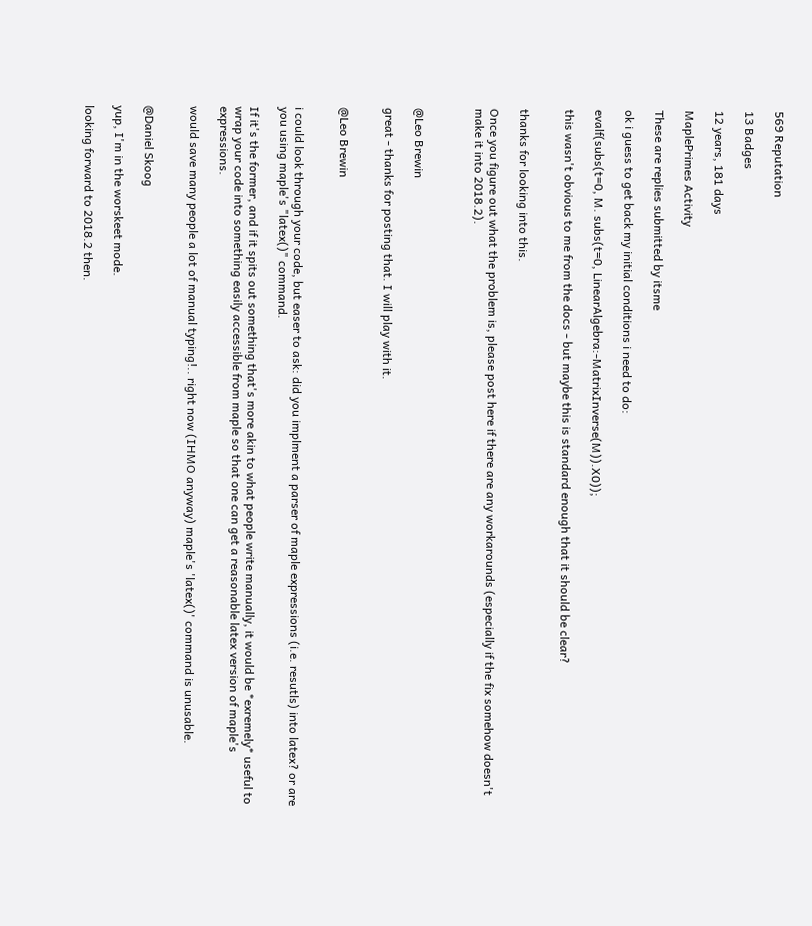569 Reputation

13 Badges

12 years, 181 days

MaplePrimes Activity

These are replies submitted by itsme

ok i guess to get back my initial conditions i need to do:

evalf(subs(t=0, M. subs(t=0, LinearAlgebra:-MatrixInverse(M)).X0));

this wasn't obvious to me from the docs - but maybe this is standard enough that it should be clear?


thanks for looking into this.

Once you figure out what the problem is, please post here if there are any workarounds (especially if the fix somehow doesn't make it into 2018.2).



@Leo Brewin

great - thanks for posting that. I will play with it.


@Leo Brewin


i could look through your code, but easer to ask: did you implment a parser of maple expressions (i.e. resutls) into latex? or are you using maple's "latex()" command.

If it's the former, and if it spits out something that's more akin to what people write manually, it would be *exremely* useful to wrap your code into something easily accessible from maple so that one can get a reasonable latex version of maple's expressions.

would save many people a lot of manual typing!.. right now (IHMO anyway) maple's 'latex()' command is unusable.


@Daniel Skoog

yup, I'm in the worskeet mode.

looking forward to 2018.2 then.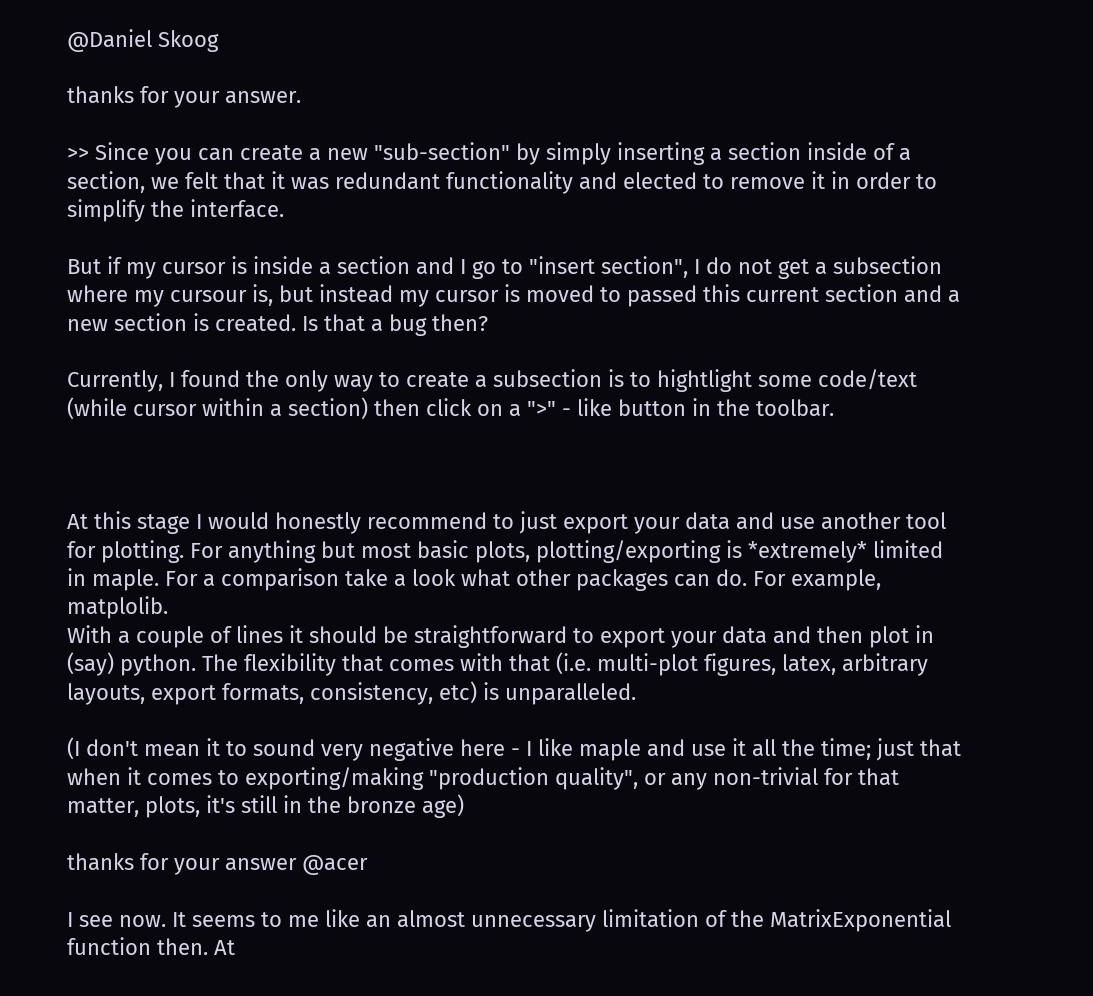@Daniel Skoog

thanks for your answer.

>> Since you can create a new "sub-section" by simply inserting a section inside of a section, we felt that it was redundant functionality and elected to remove it in order to simplify the interface.

But if my cursor is inside a section and I go to "insert section", I do not get a subsection where my cursour is, but instead my cursor is moved to passed this current section and a new section is created. Is that a bug then?

Currently, I found the only way to create a subsection is to hightlight some code/text (while cursor within a section) then click on a ">" - like button in the toolbar.



At this stage I would honestly recommend to just export your data and use another tool for plotting. For anything but most basic plots, plotting/exporting is *extremely* limited in maple. For a comparison take a look what other packages can do. For example, matplolib.
With a couple of lines it should be straightforward to export your data and then plot in (say) python. The flexibility that comes with that (i.e. multi-plot figures, latex, arbitrary layouts, export formats, consistency, etc) is unparalleled.

(I don't mean it to sound very negative here - I like maple and use it all the time; just that when it comes to exporting/making "production quality", or any non-trivial for that matter, plots, it's still in the bronze age)

thanks for your answer @acer

I see now. It seems to me like an almost unnecessary limitation of the MatrixExponential function then. At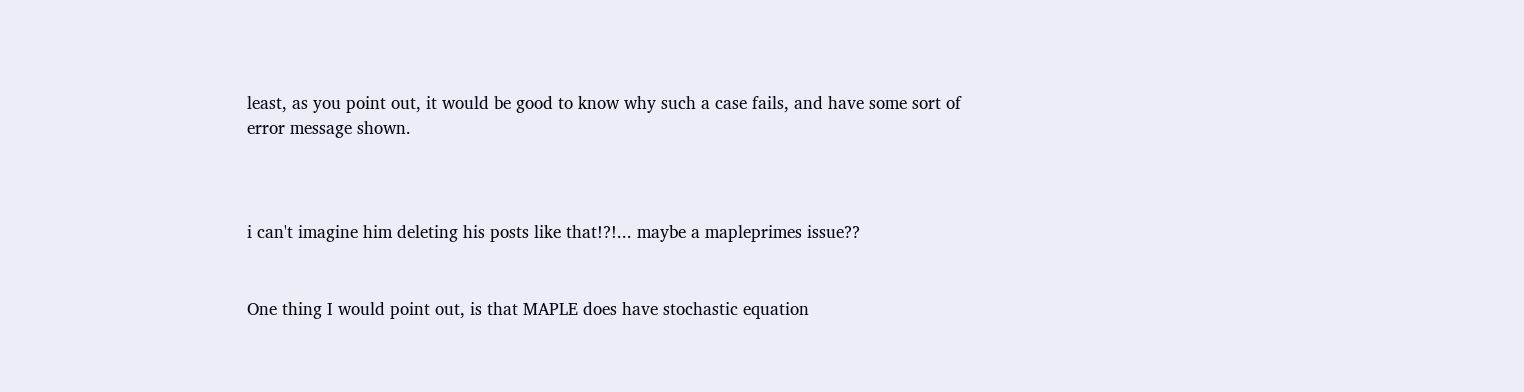least, as you point out, it would be good to know why such a case fails, and have some sort of error message shown.



i can't imagine him deleting his posts like that!?!... maybe a mapleprimes issue??


One thing I would point out, is that MAPLE does have stochastic equation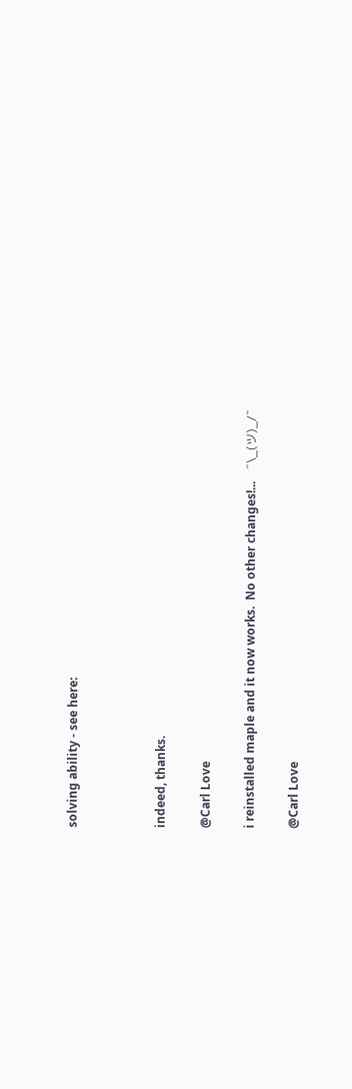solving ability - see here:



indeed, thanks.

@Carl Love

i reinstalled maple and it now works.  No other changes!...    ¯\_(ツ)_/¯

@Carl Love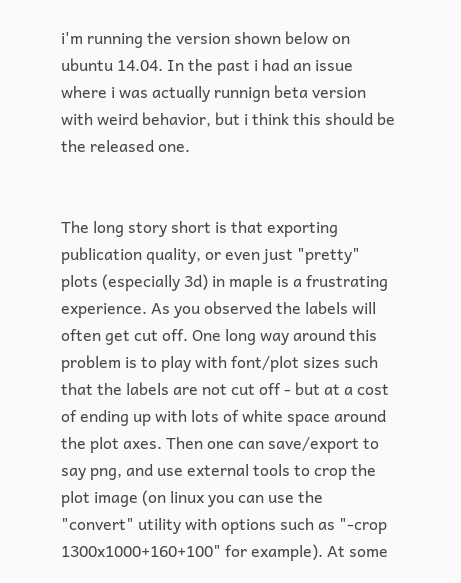i'm running the version shown below on ubuntu 14.04. In the past i had an issue where i was actually runnign beta version with weird behavior, but i think this should be the released one.


The long story short is that exporting publication quality, or even just "pretty" plots (especially 3d) in maple is a frustrating experience. As you observed the labels will often get cut off. One long way around this problem is to play with font/plot sizes such that the labels are not cut off - but at a cost of ending up with lots of white space around the plot axes. Then one can save/export to say png, and use external tools to crop the plot image (on linux you can use the "convert" utility with options such as "-crop 1300x1000+160+100" for example). At some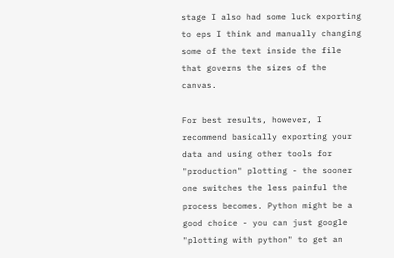stage I also had some luck exporting to eps I think and manually changing some of the text inside the file that governs the sizes of the canvas.

For best results, however, I recommend basically exporting your data and using other tools for "production" plotting - the sooner one switches the less painful the process becomes. Python might be a good choice - you can just google "plotting with python" to get an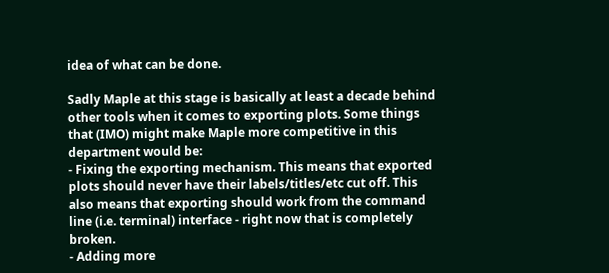idea of what can be done.

Sadly Maple at this stage is basically at least a decade behind other tools when it comes to exporting plots. Some things that (IMO) might make Maple more competitive in this department would be:
- Fixing the exporting mechanism. This means that exported plots should never have their labels/titles/etc cut off. This also means that exporting should work from the command line (i.e. terminal) interface - right now that is completely broken.
- Adding more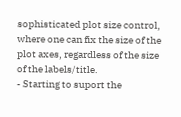sophisticated plot size control, where one can fix the size of the plot axes, regardless of the size of the labels/title.
- Starting to suport the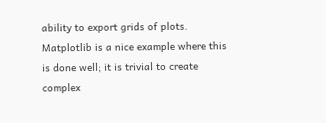ability to export grids of plots. Matplotlib is a nice example where this is done well; it is trivial to create complex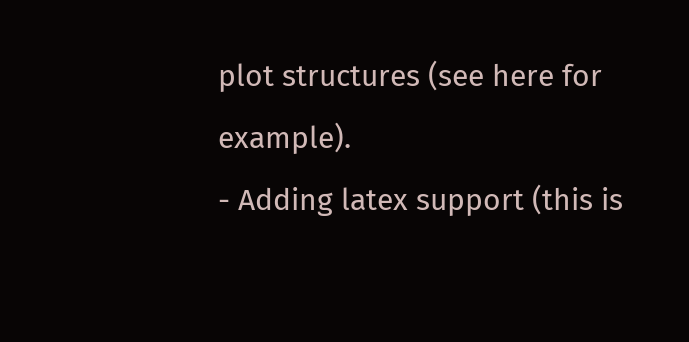plot structures (see here for example).
- Adding latex support (this is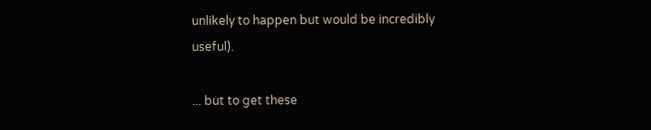unlikely to happen but would be incredibly useful).

... but to get these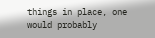things in place, one would probably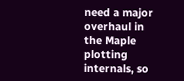need a major overhaul in the Maple plotting internals, so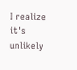I realize it's unlikely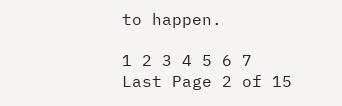to happen.

1 2 3 4 5 6 7 Last Page 2 of 15